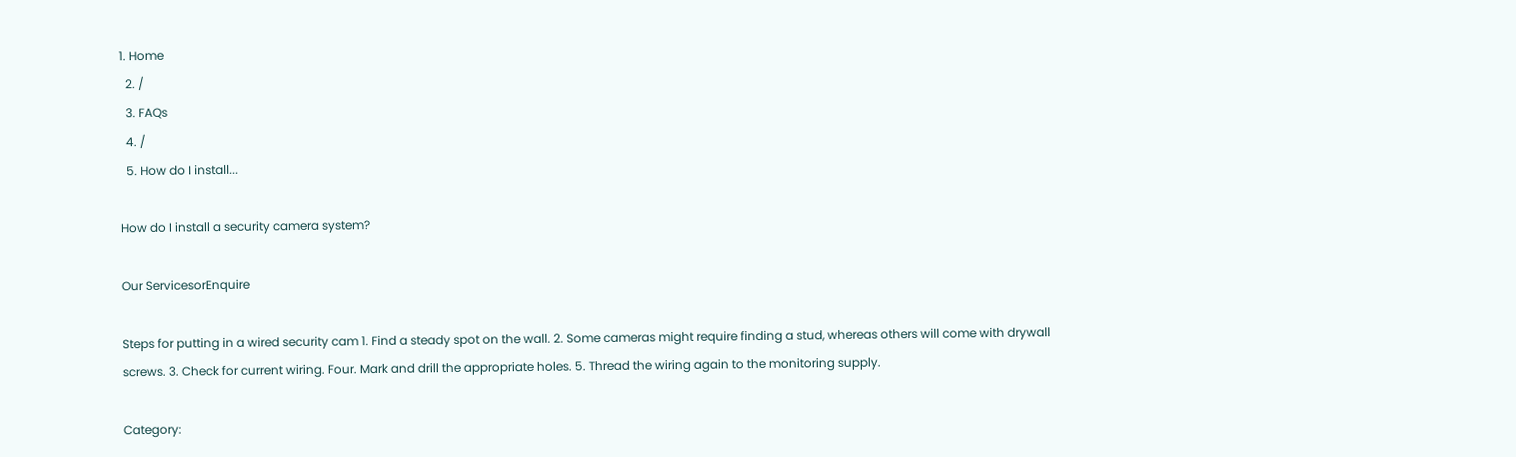1. Home
  2. /
  3. FAQs
  4. /
  5. How do I install...

How do I install a security camera system?

Our ServicesorEnquire

Steps for putting in a wired security cam 1. Find a steady spot on the wall. 2. Some cameras might require finding a stud, whereas others will come with drywall screws. 3. Check for current wiring. Four. Mark and drill the appropriate holes. 5. Thread the wiring again to the monitoring supply.

Category: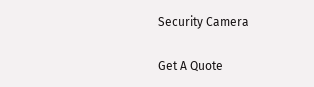Security Camera

Get A Quote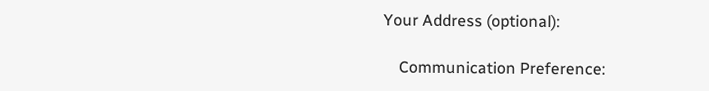Your Address (optional):

    Communication Preference: